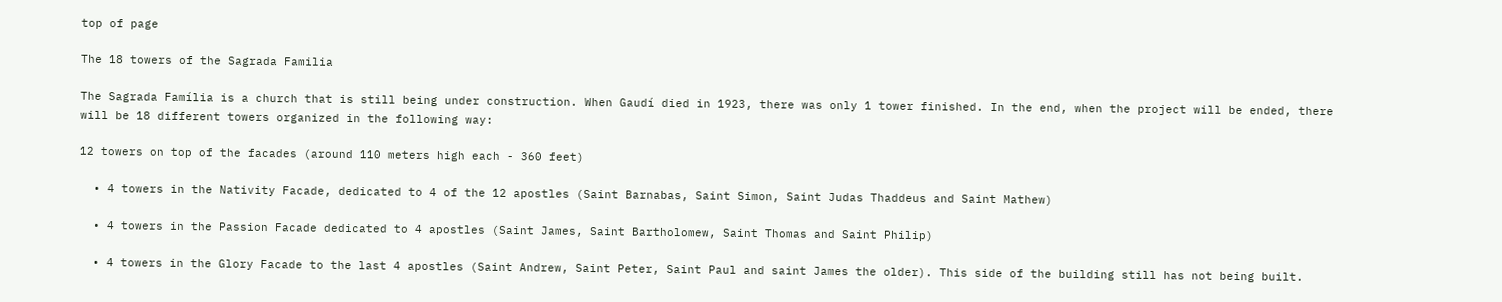top of page

The 18 towers of the Sagrada Familia

The Sagrada Família is a church that is still being under construction. When Gaudí died in 1923, there was only 1 tower finished. In the end, when the project will be ended, there will be 18 different towers organized in the following way:

12 towers on top of the facades (around 110 meters high each - 360 feet)

  • 4 towers in the Nativity Facade, dedicated to 4 of the 12 apostles (Saint Barnabas, Saint Simon, Saint Judas Thaddeus and Saint Mathew)

  • 4 towers in the Passion Facade dedicated to 4 apostles (Saint James, Saint Bartholomew, Saint Thomas and Saint Philip)

  • 4 towers in the Glory Facade to the last 4 apostles (Saint Andrew, Saint Peter, Saint Paul and saint James the older). This side of the building still has not being built.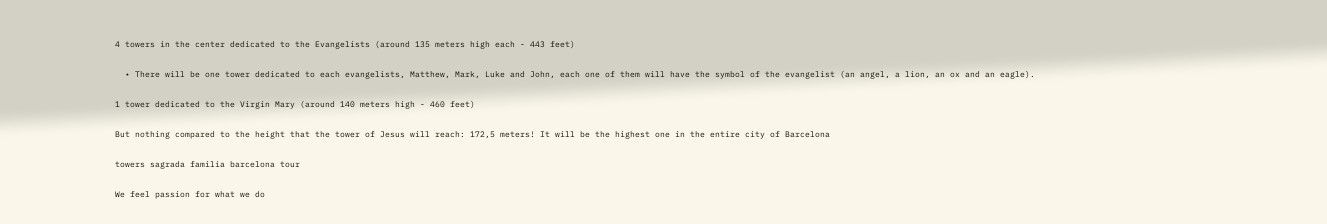4 towers in the center dedicated to the Evangelists (around 135 meters high each - 443 feet)

  • There will be one tower dedicated to each evangelists, Matthew, Mark, Luke and John, each one of them will have the symbol of the evangelist (an angel, a lion, an ox and an eagle).

1 tower dedicated to the Virgin Mary (around 140 meters high - 460 feet)

But nothing compared to the height that the tower of Jesus will reach: 172,5 meters! It will be the highest one in the entire city of Barcelona

towers sagrada familia barcelona tour

We feel passion for what we do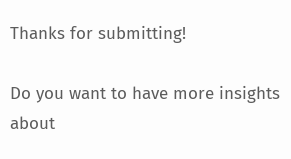Thanks for submitting!

Do you want to have more insights about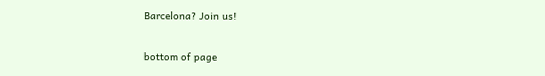Barcelona? Join us!

bottom of page